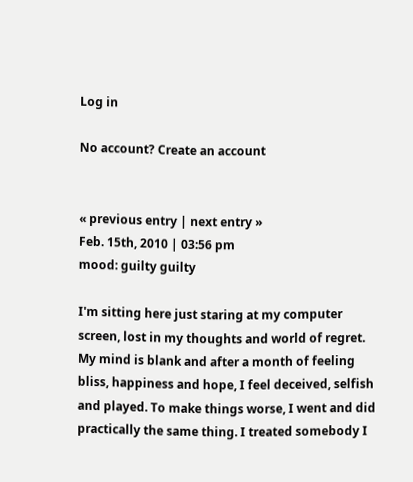Log in

No account? Create an account


« previous entry | next entry »
Feb. 15th, 2010 | 03:56 pm
mood: guilty guilty

I'm sitting here just staring at my computer screen, lost in my thoughts and world of regret. My mind is blank and after a month of feeling bliss, happiness and hope, I feel deceived, selfish and played. To make things worse, I went and did practically the same thing. I treated somebody I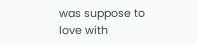was suppose to love with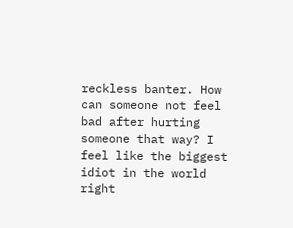reckless banter. How can someone not feel bad after hurting someone that way? I feel like the biggest idiot in the world right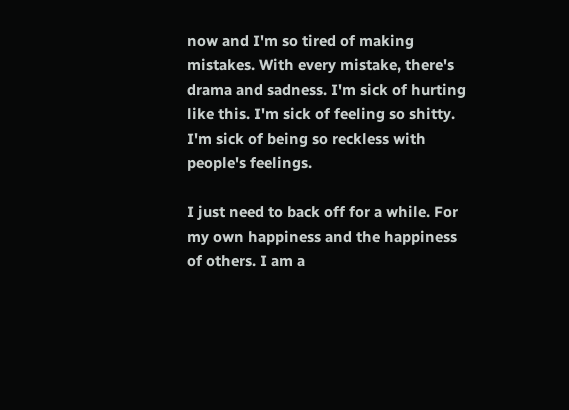now and I'm so tired of making mistakes. With every mistake, there's drama and sadness. I'm sick of hurting like this. I'm sick of feeling so shitty. I'm sick of being so reckless with people's feelings.

I just need to back off for a while. For my own happiness and the happiness of others. I am a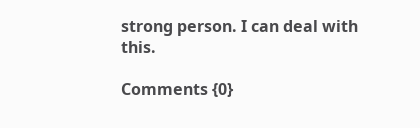strong person. I can deal with this.

Comments {0}